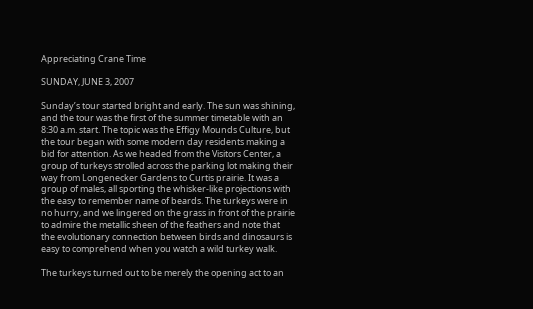Appreciating Crane Time

SUNDAY, JUNE 3, 2007

Sunday’s tour started bright and early. The sun was shining, and the tour was the first of the summer timetable with an 8:30 a.m. start. The topic was the Effigy Mounds Culture, but the tour began with some modern day residents making a bid for attention. As we headed from the Visitors Center, a group of turkeys strolled across the parking lot making their way from Longenecker Gardens to Curtis prairie. It was a group of males, all sporting the whisker-like projections with the easy to remember name of beards. The turkeys were in no hurry, and we lingered on the grass in front of the prairie to admire the metallic sheen of the feathers and note that the evolutionary connection between birds and dinosaurs is easy to comprehend when you watch a wild turkey walk.

The turkeys turned out to be merely the opening act to an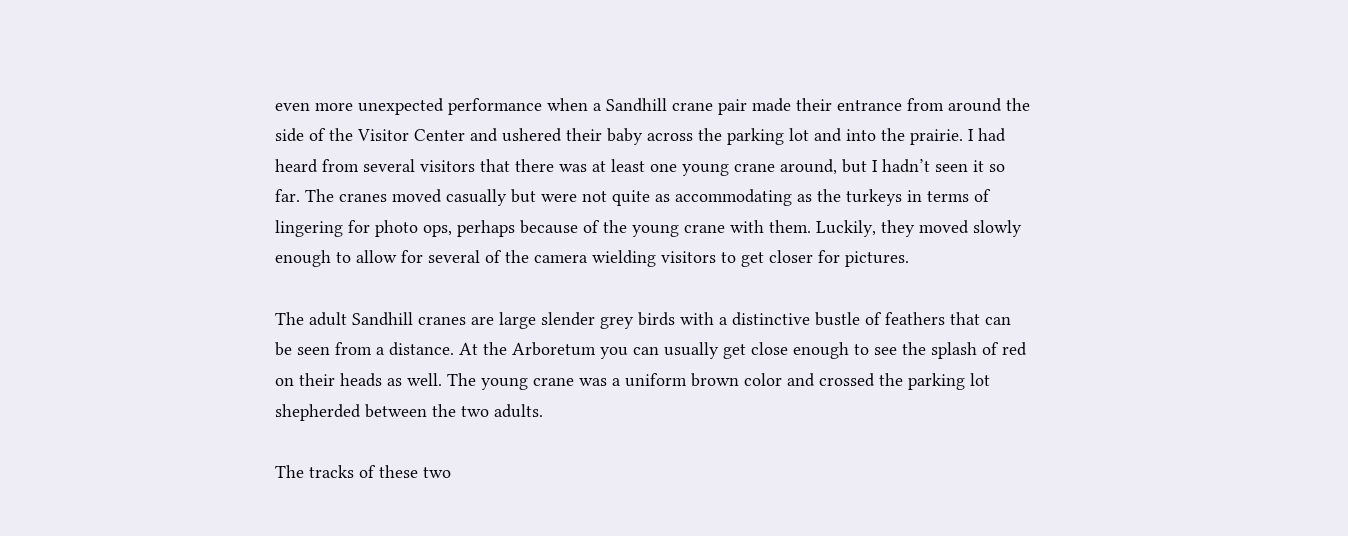even more unexpected performance when a Sandhill crane pair made their entrance from around the side of the Visitor Center and ushered their baby across the parking lot and into the prairie. I had heard from several visitors that there was at least one young crane around, but I hadn’t seen it so far. The cranes moved casually but were not quite as accommodating as the turkeys in terms of lingering for photo ops, perhaps because of the young crane with them. Luckily, they moved slowly enough to allow for several of the camera wielding visitors to get closer for pictures.

The adult Sandhill cranes are large slender grey birds with a distinctive bustle of feathers that can be seen from a distance. At the Arboretum you can usually get close enough to see the splash of red on their heads as well. The young crane was a uniform brown color and crossed the parking lot shepherded between the two adults.

The tracks of these two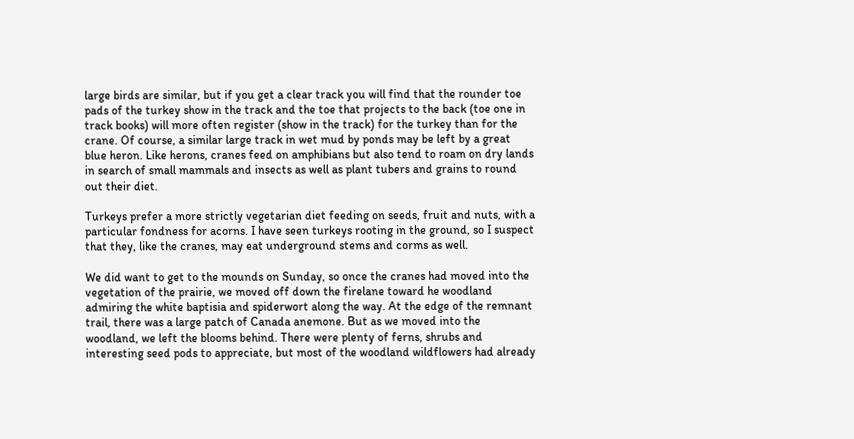large birds are similar, but if you get a clear track you will find that the rounder toe pads of the turkey show in the track and the toe that projects to the back (toe one in track books) will more often register (show in the track) for the turkey than for the crane. Of course, a similar large track in wet mud by ponds may be left by a great blue heron. Like herons, cranes feed on amphibians but also tend to roam on dry lands in search of small mammals and insects as well as plant tubers and grains to round out their diet.

Turkeys prefer a more strictly vegetarian diet feeding on seeds, fruit and nuts, with a particular fondness for acorns. I have seen turkeys rooting in the ground, so I suspect that they, like the cranes, may eat underground stems and corms as well.

We did want to get to the mounds on Sunday, so once the cranes had moved into the vegetation of the prairie, we moved off down the firelane toward he woodland admiring the white baptisia and spiderwort along the way. At the edge of the remnant trail, there was a large patch of Canada anemone. But as we moved into the woodland, we left the blooms behind. There were plenty of ferns, shrubs and interesting seed pods to appreciate, but most of the woodland wildflowers had already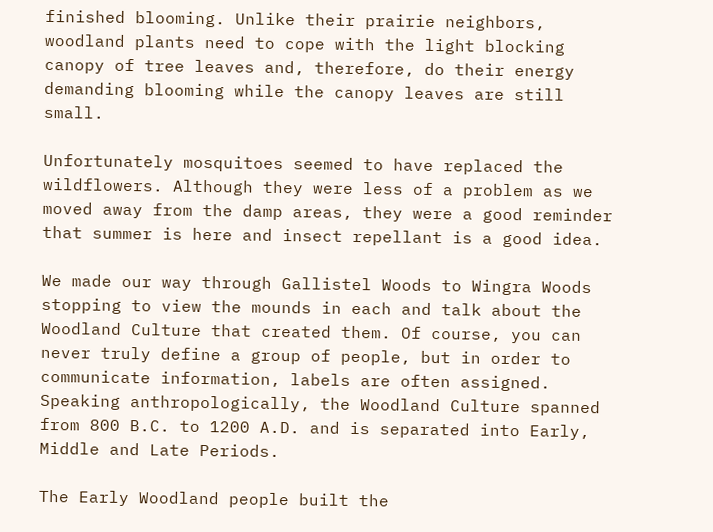finished blooming. Unlike their prairie neighbors, woodland plants need to cope with the light blocking canopy of tree leaves and, therefore, do their energy demanding blooming while the canopy leaves are still small.

Unfortunately mosquitoes seemed to have replaced the wildflowers. Although they were less of a problem as we moved away from the damp areas, they were a good reminder that summer is here and insect repellant is a good idea.

We made our way through Gallistel Woods to Wingra Woods stopping to view the mounds in each and talk about the Woodland Culture that created them. Of course, you can never truly define a group of people, but in order to communicate information, labels are often assigned. Speaking anthropologically, the Woodland Culture spanned from 800 B.C. to 1200 A.D. and is separated into Early, Middle and Late Periods.

The Early Woodland people built the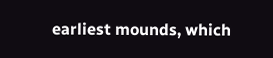earliest mounds, which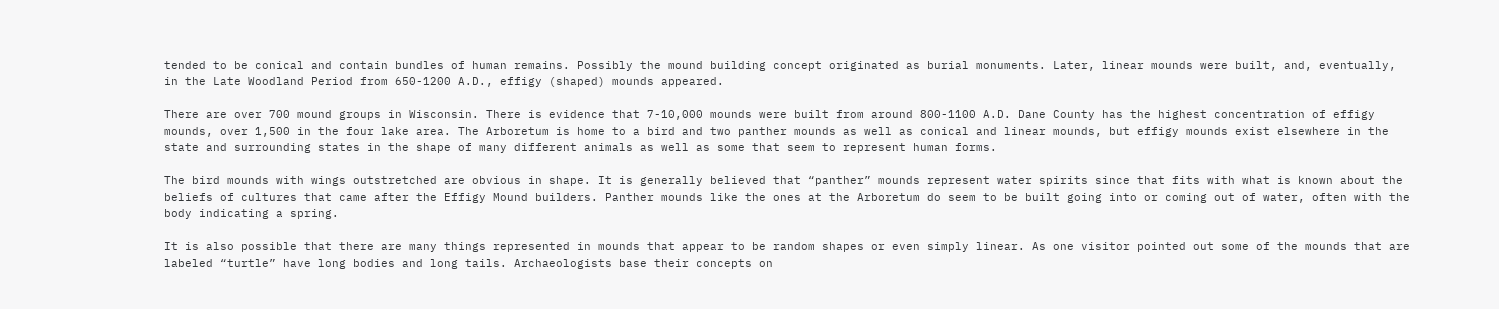tended to be conical and contain bundles of human remains. Possibly the mound building concept originated as burial monuments. Later, linear mounds were built, and, eventually, in the Late Woodland Period from 650-1200 A.D., effigy (shaped) mounds appeared.

There are over 700 mound groups in Wisconsin. There is evidence that 7-10,000 mounds were built from around 800-1100 A.D. Dane County has the highest concentration of effigy mounds, over 1,500 in the four lake area. The Arboretum is home to a bird and two panther mounds as well as conical and linear mounds, but effigy mounds exist elsewhere in the state and surrounding states in the shape of many different animals as well as some that seem to represent human forms.

The bird mounds with wings outstretched are obvious in shape. It is generally believed that “panther” mounds represent water spirits since that fits with what is known about the beliefs of cultures that came after the Effigy Mound builders. Panther mounds like the ones at the Arboretum do seem to be built going into or coming out of water, often with the body indicating a spring.

It is also possible that there are many things represented in mounds that appear to be random shapes or even simply linear. As one visitor pointed out some of the mounds that are labeled “turtle” have long bodies and long tails. Archaeologists base their concepts on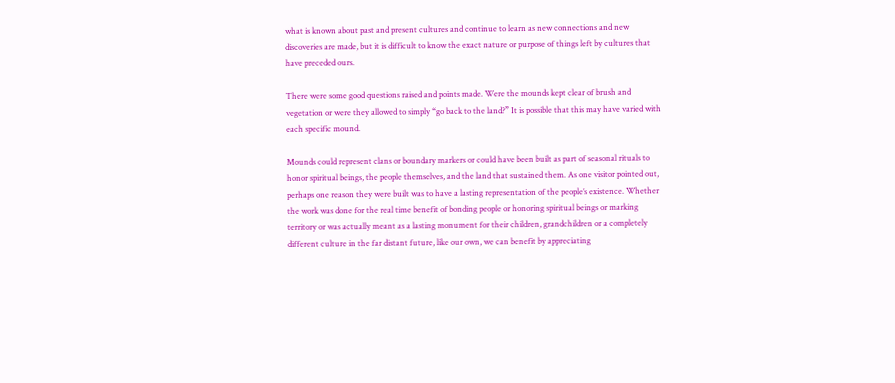what is known about past and present cultures and continue to learn as new connections and new discoveries are made, but it is difficult to know the exact nature or purpose of things left by cultures that have preceded ours.

There were some good questions raised and points made. Were the mounds kept clear of brush and vegetation or were they allowed to simply “go back to the land?” It is possible that this may have varied with each specific mound.

Mounds could represent clans or boundary markers or could have been built as part of seasonal rituals to honor spiritual beings, the people themselves, and the land that sustained them. As one visitor pointed out, perhaps one reason they were built was to have a lasting representation of the people’s existence. Whether the work was done for the real time benefit of bonding people or honoring spiritual beings or marking territory or was actually meant as a lasting monument for their children, grandchildren or a completely different culture in the far distant future, like our own, we can benefit by appreciating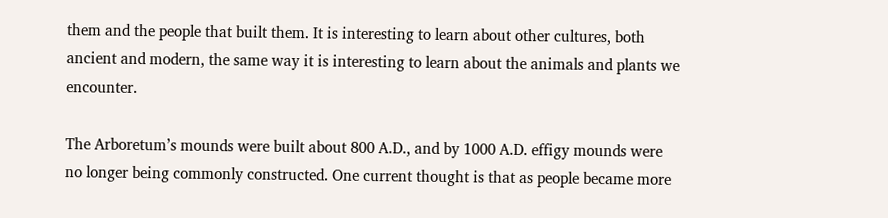them and the people that built them. It is interesting to learn about other cultures, both ancient and modern, the same way it is interesting to learn about the animals and plants we encounter.

The Arboretum’s mounds were built about 800 A.D., and by 1000 A.D. effigy mounds were no longer being commonly constructed. One current thought is that as people became more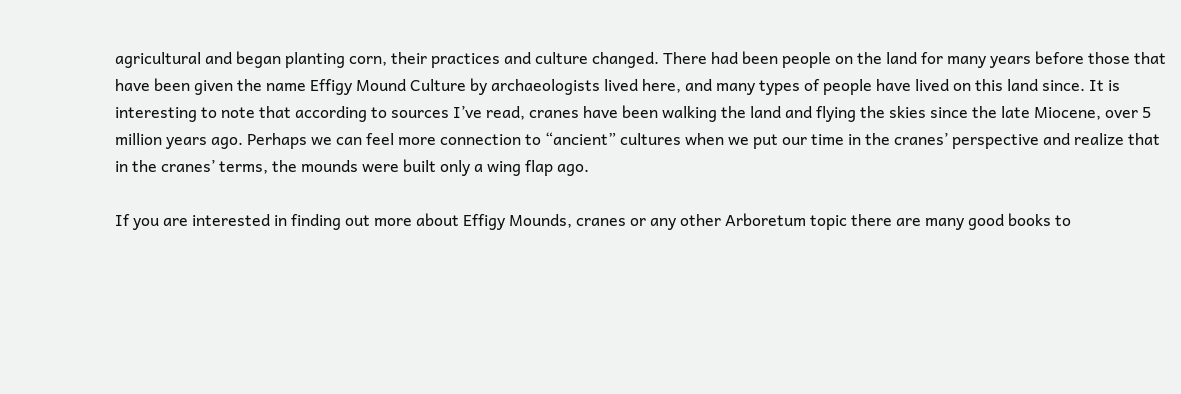agricultural and began planting corn, their practices and culture changed. There had been people on the land for many years before those that have been given the name Effigy Mound Culture by archaeologists lived here, and many types of people have lived on this land since. It is interesting to note that according to sources I’ve read, cranes have been walking the land and flying the skies since the late Miocene, over 5 million years ago. Perhaps we can feel more connection to “ancient” cultures when we put our time in the cranes’ perspective and realize that in the cranes’ terms, the mounds were built only a wing flap ago.

If you are interested in finding out more about Effigy Mounds, cranes or any other Arboretum topic there are many good books to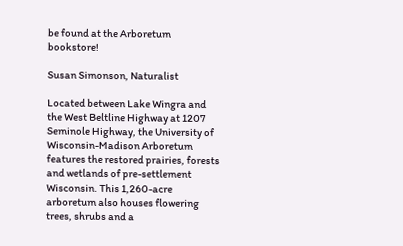be found at the Arboretum bookstore!

Susan Simonson, Naturalist

Located between Lake Wingra and the West Beltline Highway at 1207 Seminole Highway, the University of Wisconsin-Madison Arboretum features the restored prairies, forests and wetlands of pre-settlement Wisconsin. This 1,260-acre arboretum also houses flowering trees, shrubs and a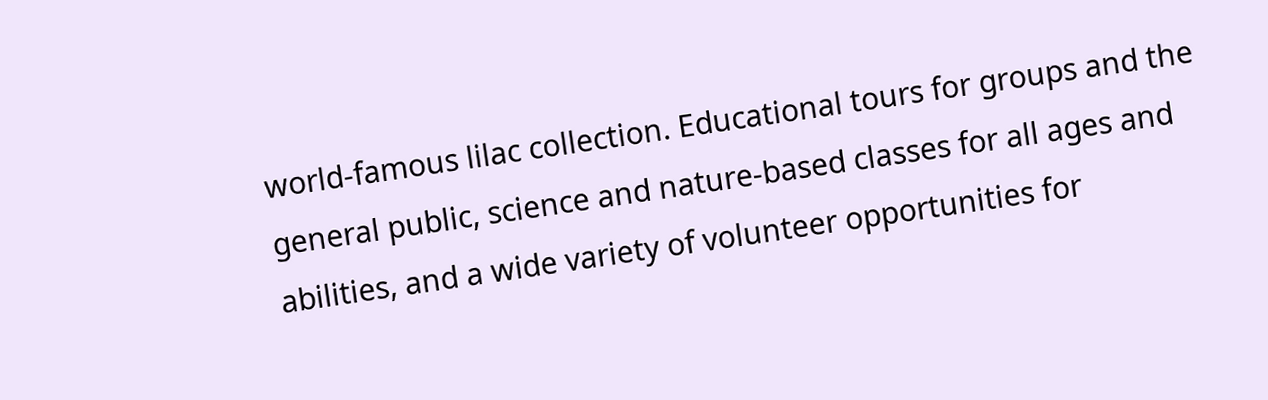world-famous lilac collection. Educational tours for groups and the general public, science and nature-based classes for all ages and abilities, and a wide variety of volunteer opportunities for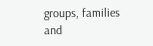groups, families and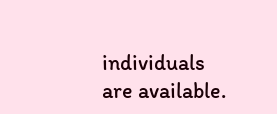individuals are available.